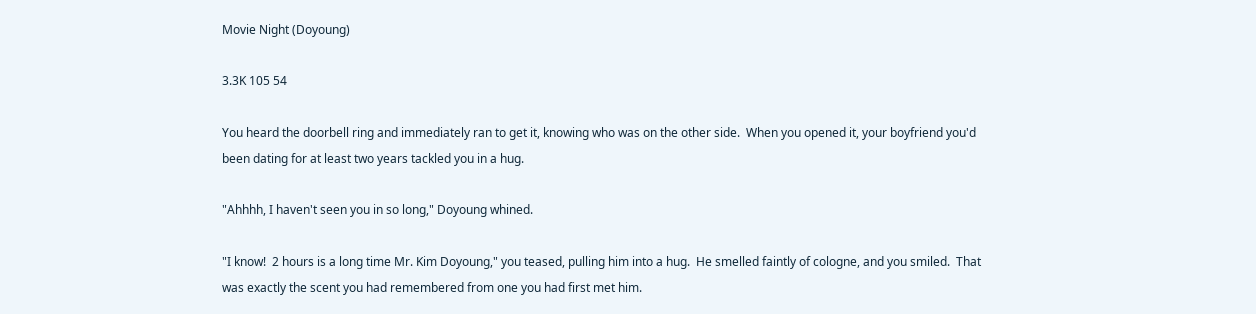Movie Night (Doyoung)

3.3K 105 54

You heard the doorbell ring and immediately ran to get it, knowing who was on the other side.  When you opened it, your boyfriend you'd been dating for at least two years tackled you in a hug.

"Ahhhh, I haven't seen you in so long," Doyoung whined.

"I know!  2 hours is a long time Mr. Kim Doyoung," you teased, pulling him into a hug.  He smelled faintly of cologne, and you smiled.  That was exactly the scent you had remembered from one you had first met him.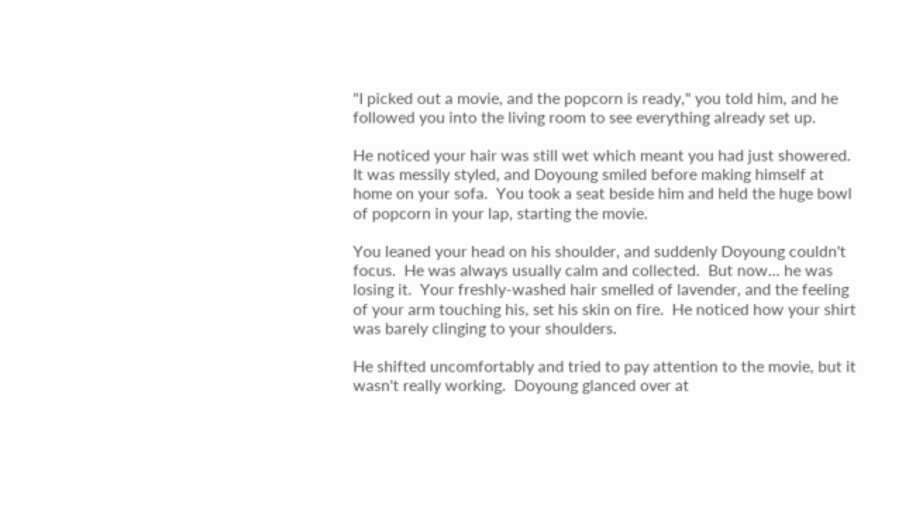"I picked out a movie, and the popcorn is ready," you told him, and he followed you into the living room to see everything already set up.

He noticed your hair was still wet which meant you had just showered.  It was messily styled, and Doyoung smiled before making himself at home on your sofa.  You took a seat beside him and held the huge bowl of popcorn in your lap, starting the movie.

You leaned your head on his shoulder, and suddenly Doyoung couldn't focus.  He was always usually calm and collected.  But now... he was losing it.  Your freshly-washed hair smelled of lavender, and the feeling of your arm touching his, set his skin on fire.  He noticed how your shirt was barely clinging to your shoulders.

He shifted uncomfortably and tried to pay attention to the movie, but it wasn't really working.  Doyoung glanced over at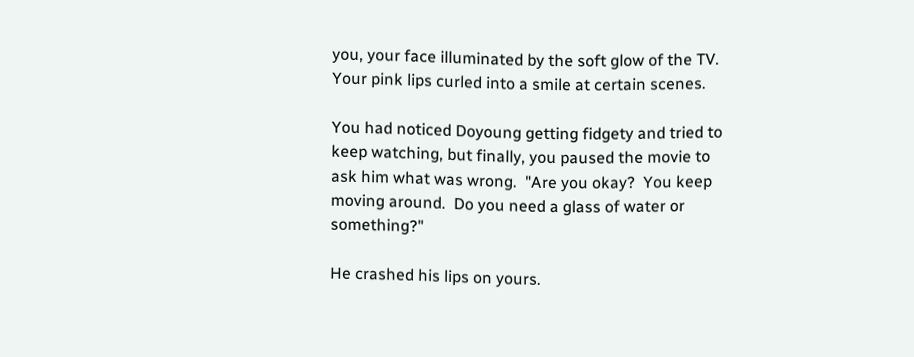you, your face illuminated by the soft glow of the TV.  Your pink lips curled into a smile at certain scenes.

You had noticed Doyoung getting fidgety and tried to keep watching, but finally, you paused the movie to ask him what was wrong.  "Are you okay?  You keep moving around.  Do you need a glass of water or something?"

He crashed his lips on yours.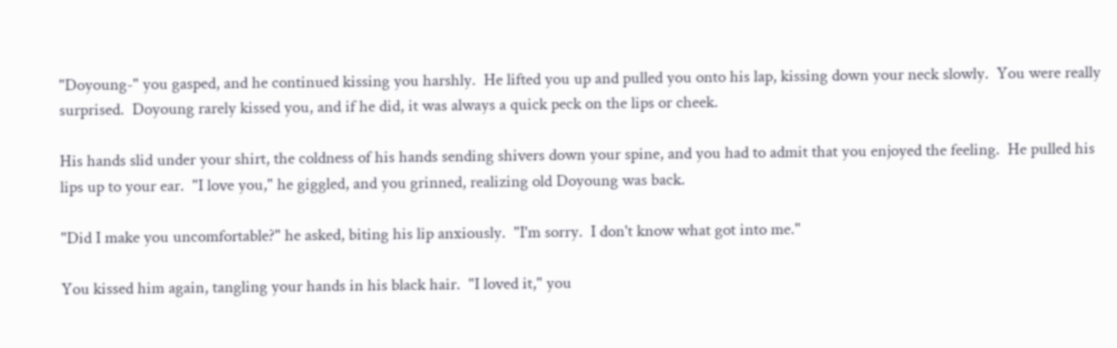"Doyoung-" you gasped, and he continued kissing you harshly.  He lifted you up and pulled you onto his lap, kissing down your neck slowly.  You were really surprised.  Doyoung rarely kissed you, and if he did, it was always a quick peck on the lips or cheek.

His hands slid under your shirt, the coldness of his hands sending shivers down your spine, and you had to admit that you enjoyed the feeling.  He pulled his lips up to your ear.  "I love you," he giggled, and you grinned, realizing old Doyoung was back.

"Did I make you uncomfortable?" he asked, biting his lip anxiously.  "I'm sorry.  I don't know what got into me."

You kissed him again, tangling your hands in his black hair.  "I loved it," you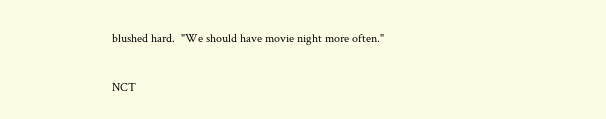blushed hard.  "We should have movie night more often."

NCT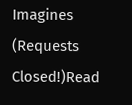Imagines (Requests Closed!)Read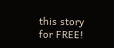this story for FREE!